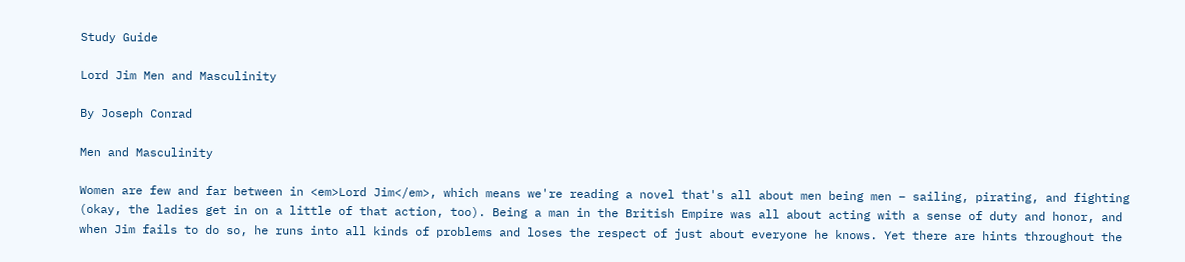Study Guide

Lord Jim Men and Masculinity

By Joseph Conrad

Men and Masculinity

Women are few and far between in <em>Lord Jim</em>, which means we're reading a novel that's all about men being men – sailing, pirating, and fighting (okay, the ladies get in on a little of that action, too). Being a man in the British Empire was all about acting with a sense of duty and honor, and when Jim fails to do so, he runs into all kinds of problems and loses the respect of just about everyone he knows. Yet there are hints throughout the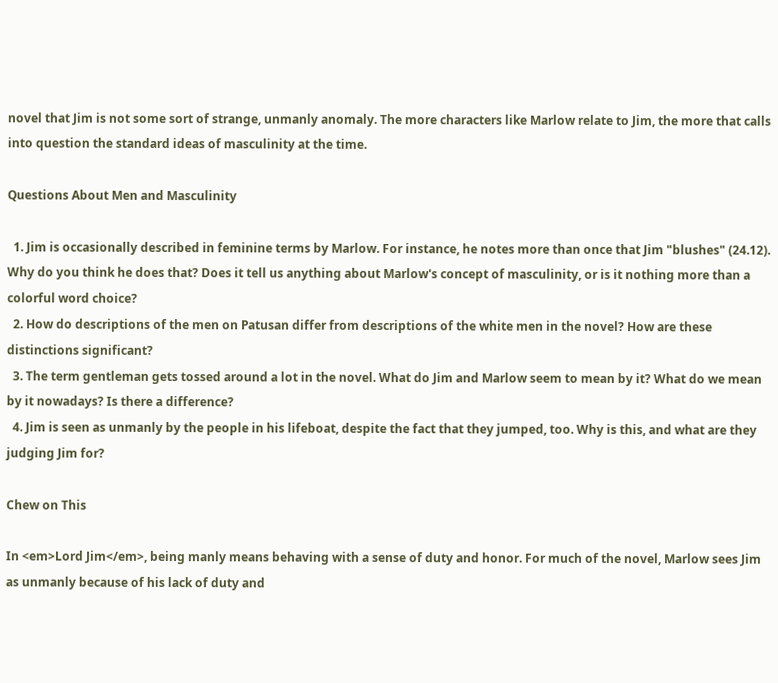novel that Jim is not some sort of strange, unmanly anomaly. The more characters like Marlow relate to Jim, the more that calls into question the standard ideas of masculinity at the time.

Questions About Men and Masculinity

  1. Jim is occasionally described in feminine terms by Marlow. For instance, he notes more than once that Jim "blushes" (24.12). Why do you think he does that? Does it tell us anything about Marlow's concept of masculinity, or is it nothing more than a colorful word choice?
  2. How do descriptions of the men on Patusan differ from descriptions of the white men in the novel? How are these distinctions significant?
  3. The term gentleman gets tossed around a lot in the novel. What do Jim and Marlow seem to mean by it? What do we mean by it nowadays? Is there a difference?
  4. Jim is seen as unmanly by the people in his lifeboat, despite the fact that they jumped, too. Why is this, and what are they judging Jim for?

Chew on This

In <em>Lord Jim</em>, being manly means behaving with a sense of duty and honor. For much of the novel, Marlow sees Jim as unmanly because of his lack of duty and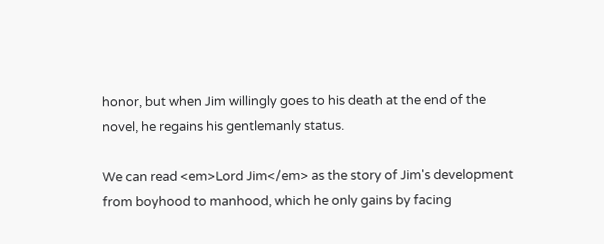honor, but when Jim willingly goes to his death at the end of the novel, he regains his gentlemanly status.

We can read <em>Lord Jim</em> as the story of Jim's development from boyhood to manhood, which he only gains by facing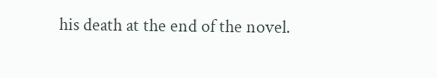his death at the end of the novel.